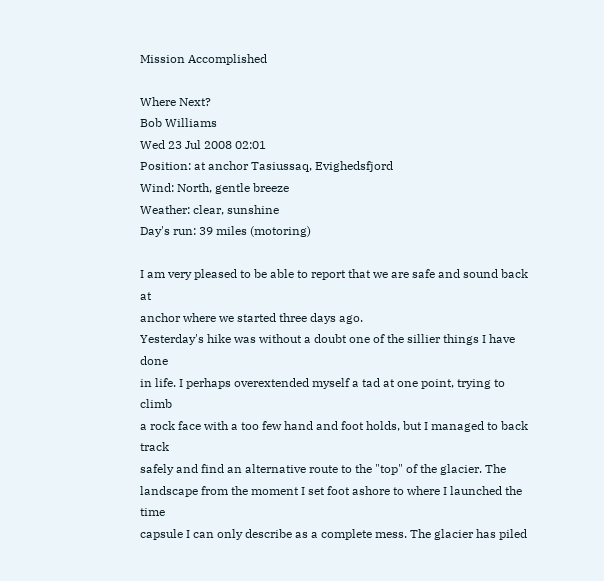Mission Accomplished

Where Next?
Bob Williams
Wed 23 Jul 2008 02:01
Position: at anchor Tasiussaq, Evighedsfjord
Wind: North, gentle breeze
Weather: clear, sunshine
Day's run: 39 miles (motoring)

I am very pleased to be able to report that we are safe and sound back at
anchor where we started three days ago.
Yesterday's hike was without a doubt one of the sillier things I have done
in life. I perhaps overextended myself a tad at one point, trying to climb
a rock face with a too few hand and foot holds, but I managed to back track
safely and find an alternative route to the "top" of the glacier. The
landscape from the moment I set foot ashore to where I launched the time
capsule I can only describe as a complete mess. The glacier has piled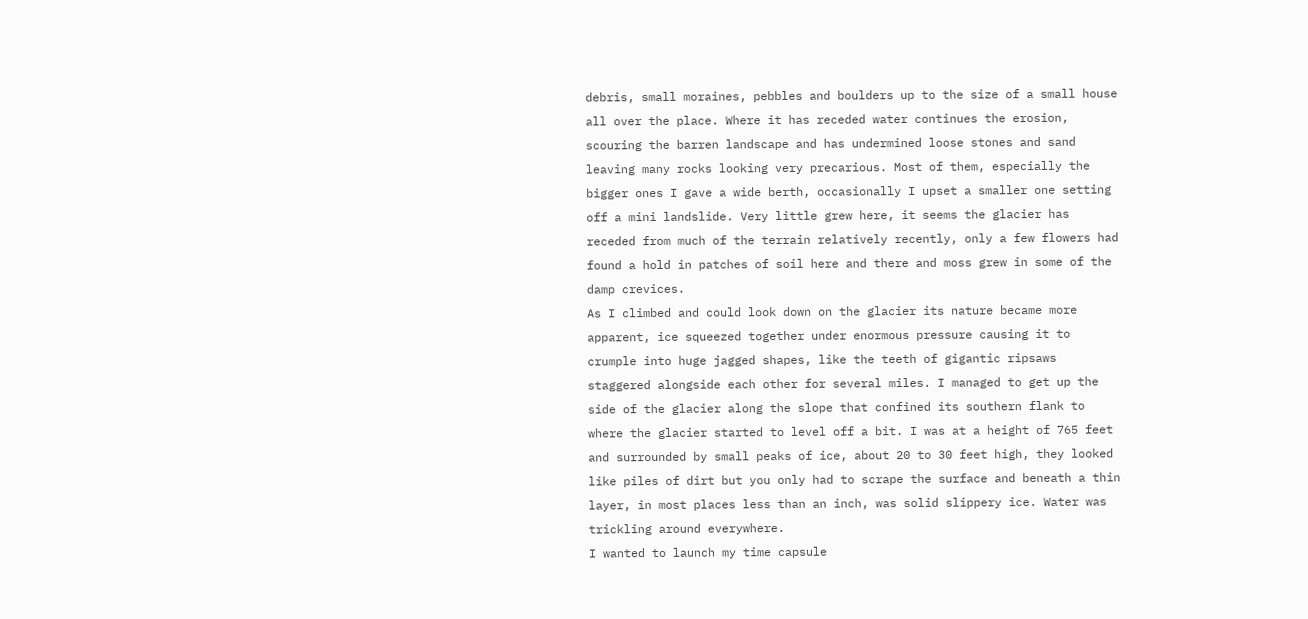debris, small moraines, pebbles and boulders up to the size of a small house
all over the place. Where it has receded water continues the erosion,
scouring the barren landscape and has undermined loose stones and sand
leaving many rocks looking very precarious. Most of them, especially the
bigger ones I gave a wide berth, occasionally I upset a smaller one setting
off a mini landslide. Very little grew here, it seems the glacier has
receded from much of the terrain relatively recently, only a few flowers had
found a hold in patches of soil here and there and moss grew in some of the
damp crevices.
As I climbed and could look down on the glacier its nature became more
apparent, ice squeezed together under enormous pressure causing it to
crumple into huge jagged shapes, like the teeth of gigantic ripsaws
staggered alongside each other for several miles. I managed to get up the
side of the glacier along the slope that confined its southern flank to
where the glacier started to level off a bit. I was at a height of 765 feet
and surrounded by small peaks of ice, about 20 to 30 feet high, they looked
like piles of dirt but you only had to scrape the surface and beneath a thin
layer, in most places less than an inch, was solid slippery ice. Water was
trickling around everywhere.
I wanted to launch my time capsule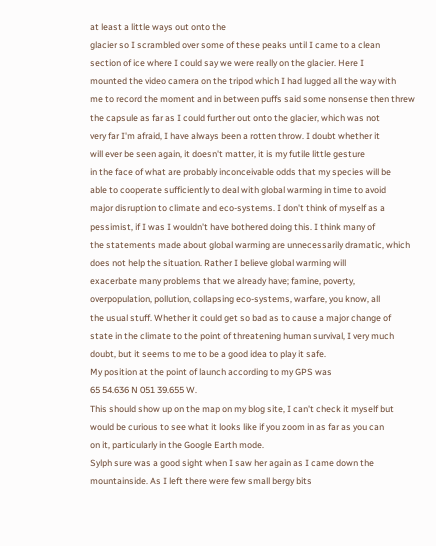at least a little ways out onto the
glacier so I scrambled over some of these peaks until I came to a clean
section of ice where I could say we were really on the glacier. Here I
mounted the video camera on the tripod which I had lugged all the way with
me to record the moment and in between puffs said some nonsense then threw
the capsule as far as I could further out onto the glacier, which was not
very far I'm afraid, I have always been a rotten throw. I doubt whether it
will ever be seen again, it doesn't matter, it is my futile little gesture
in the face of what are probably inconceivable odds that my species will be
able to cooperate sufficiently to deal with global warming in time to avoid
major disruption to climate and eco-systems. I don't think of myself as a
pessimist, if I was I wouldn't have bothered doing this. I think many of
the statements made about global warming are unnecessarily dramatic, which
does not help the situation. Rather I believe global warming will
exacerbate many problems that we already have; famine, poverty,
overpopulation, pollution, collapsing eco-systems, warfare, you know, all
the usual stuff. Whether it could get so bad as to cause a major change of
state in the climate to the point of threatening human survival, I very much
doubt, but it seems to me to be a good idea to play it safe.
My position at the point of launch according to my GPS was
65 54.636 N 051 39.655 W.
This should show up on the map on my blog site, I can't check it myself but
would be curious to see what it looks like if you zoom in as far as you can
on it, particularly in the Google Earth mode.
Sylph sure was a good sight when I saw her again as I came down the
mountainside. As I left there were few small bergy bits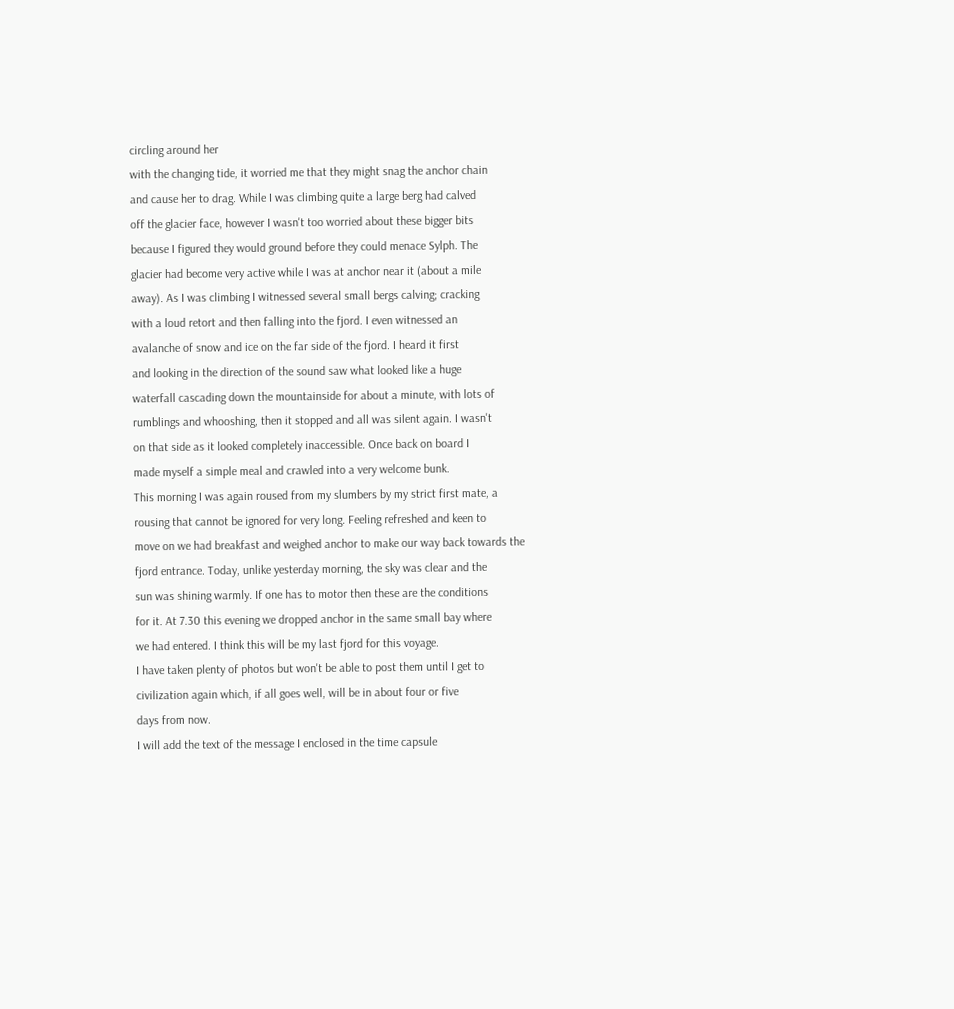circling around her
with the changing tide, it worried me that they might snag the anchor chain
and cause her to drag. While I was climbing quite a large berg had calved
off the glacier face, however I wasn't too worried about these bigger bits
because I figured they would ground before they could menace Sylph. The
glacier had become very active while I was at anchor near it (about a mile
away). As I was climbing I witnessed several small bergs calving; cracking
with a loud retort and then falling into the fjord. I even witnessed an
avalanche of snow and ice on the far side of the fjord. I heard it first
and looking in the direction of the sound saw what looked like a huge
waterfall cascading down the mountainside for about a minute, with lots of
rumblings and whooshing, then it stopped and all was silent again. I wasn't
on that side as it looked completely inaccessible. Once back on board I
made myself a simple meal and crawled into a very welcome bunk.
This morning I was again roused from my slumbers by my strict first mate, a
rousing that cannot be ignored for very long. Feeling refreshed and keen to
move on we had breakfast and weighed anchor to make our way back towards the
fjord entrance. Today, unlike yesterday morning, the sky was clear and the
sun was shining warmly. If one has to motor then these are the conditions
for it. At 7.30 this evening we dropped anchor in the same small bay where
we had entered. I think this will be my last fjord for this voyage.
I have taken plenty of photos but won't be able to post them until I get to
civilization again which, if all goes well, will be in about four or five
days from now.
I will add the text of the message I enclosed in the time capsule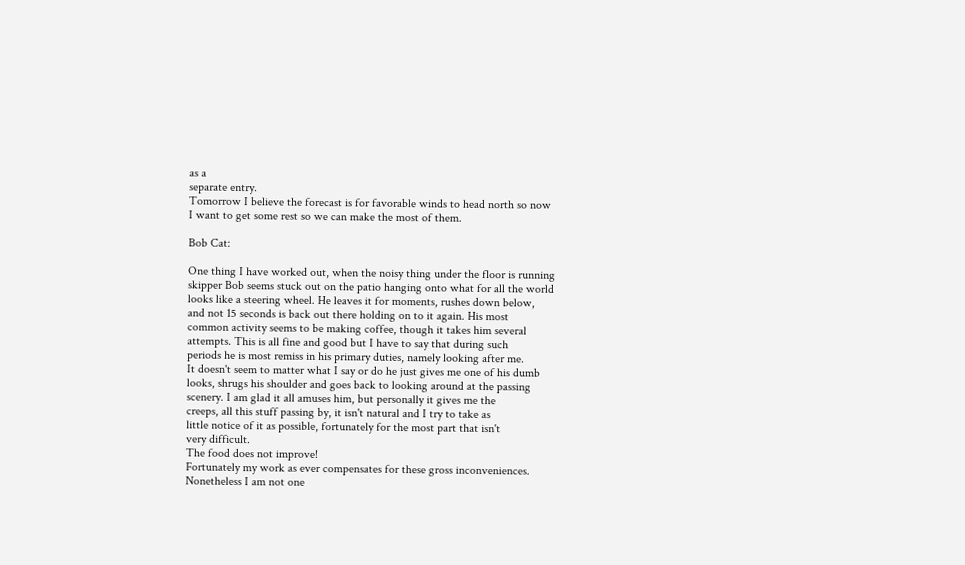as a
separate entry.
Tomorrow I believe the forecast is for favorable winds to head north so now
I want to get some rest so we can make the most of them.

Bob Cat:

One thing I have worked out, when the noisy thing under the floor is running
skipper Bob seems stuck out on the patio hanging onto what for all the world
looks like a steering wheel. He leaves it for moments, rushes down below,
and not 15 seconds is back out there holding on to it again. His most
common activity seems to be making coffee, though it takes him several
attempts. This is all fine and good but I have to say that during such
periods he is most remiss in his primary duties, namely looking after me.
It doesn't seem to matter what I say or do he just gives me one of his dumb
looks, shrugs his shoulder and goes back to looking around at the passing
scenery. I am glad it all amuses him, but personally it gives me the
creeps, all this stuff passing by, it isn't natural and I try to take as
little notice of it as possible, fortunately for the most part that isn't
very difficult.
The food does not improve!
Fortunately my work as ever compensates for these gross inconveniences.
Nonetheless I am not one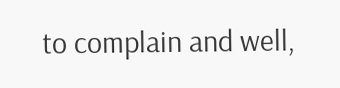to complain and well,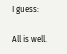I guess:

All is well.